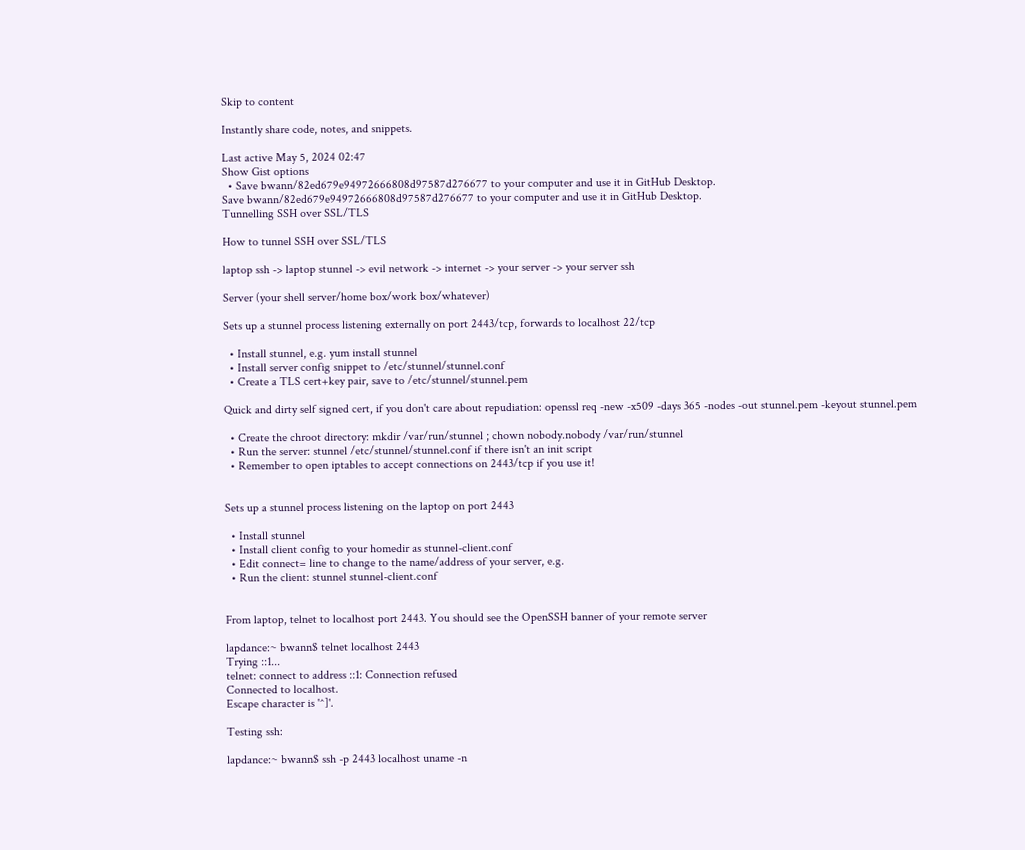Skip to content

Instantly share code, notes, and snippets.

Last active May 5, 2024 02:47
Show Gist options
  • Save bwann/82ed679e94972666808d97587d276677 to your computer and use it in GitHub Desktop.
Save bwann/82ed679e94972666808d97587d276677 to your computer and use it in GitHub Desktop.
Tunnelling SSH over SSL/TLS

How to tunnel SSH over SSL/TLS

laptop ssh -> laptop stunnel -> evil network -> internet -> your server -> your server ssh

Server (your shell server/home box/work box/whatever)

Sets up a stunnel process listening externally on port 2443/tcp, forwards to localhost 22/tcp

  • Install stunnel, e.g. yum install stunnel
  • Install server config snippet to /etc/stunnel/stunnel.conf
  • Create a TLS cert+key pair, save to /etc/stunnel/stunnel.pem

Quick and dirty self signed cert, if you don't care about repudiation: openssl req -new -x509 -days 365 -nodes -out stunnel.pem -keyout stunnel.pem

  • Create the chroot directory: mkdir /var/run/stunnel ; chown nobody.nobody /var/run/stunnel
  • Run the server: stunnel /etc/stunnel/stunnel.conf if there isn't an init script
  • Remember to open iptables to accept connections on 2443/tcp if you use it!


Sets up a stunnel process listening on the laptop on port 2443

  • Install stunnel
  • Install client config to your homedir as stunnel-client.conf
  • Edit connect= line to change to the name/address of your server, e.g.
  • Run the client: stunnel stunnel-client.conf


From laptop, telnet to localhost port 2443. You should see the OpenSSH banner of your remote server

lapdance:~ bwann$ telnet localhost 2443
Trying ::1...
telnet: connect to address ::1: Connection refused
Connected to localhost.
Escape character is '^]'.

Testing ssh:

lapdance:~ bwann$ ssh -p 2443 localhost uname -n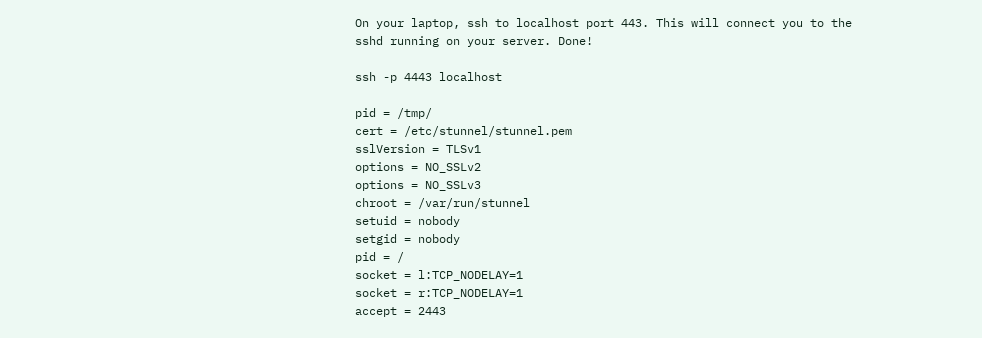On your laptop, ssh to localhost port 443. This will connect you to the sshd running on your server. Done!

ssh -p 4443 localhost

pid = /tmp/
cert = /etc/stunnel/stunnel.pem
sslVersion = TLSv1
options = NO_SSLv2
options = NO_SSLv3
chroot = /var/run/stunnel
setuid = nobody
setgid = nobody
pid = /
socket = l:TCP_NODELAY=1
socket = r:TCP_NODELAY=1
accept = 2443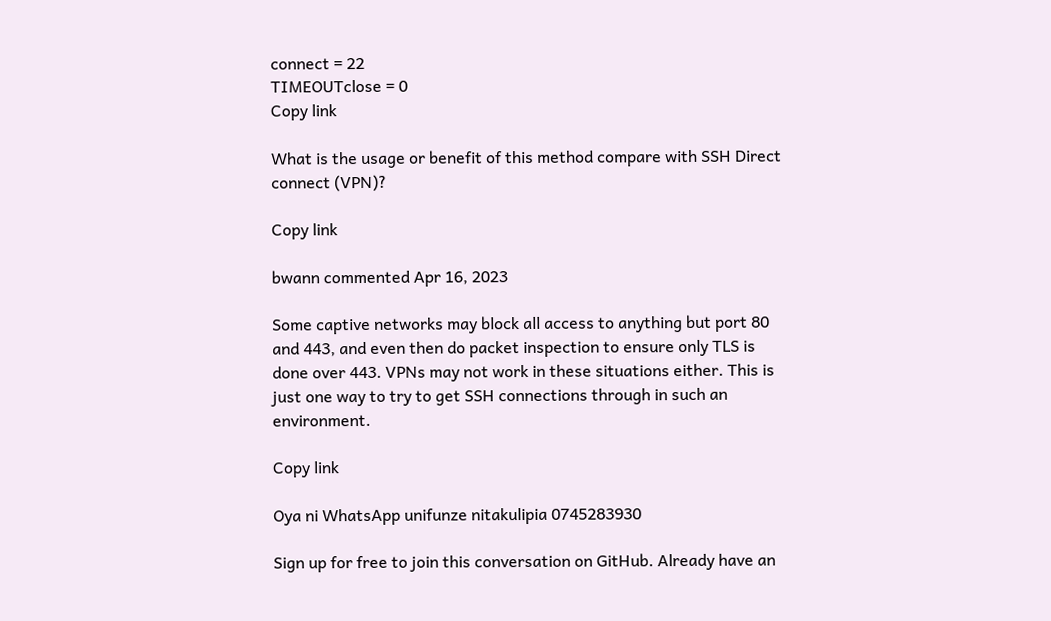connect = 22
TIMEOUTclose = 0
Copy link

What is the usage or benefit of this method compare with SSH Direct connect (VPN)?

Copy link

bwann commented Apr 16, 2023

Some captive networks may block all access to anything but port 80 and 443, and even then do packet inspection to ensure only TLS is done over 443. VPNs may not work in these situations either. This is just one way to try to get SSH connections through in such an environment.

Copy link

Oya ni WhatsApp unifunze nitakulipia 0745283930

Sign up for free to join this conversation on GitHub. Already have an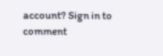account? Sign in to comment